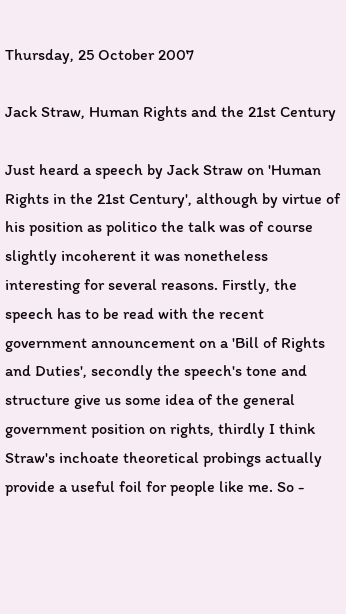Thursday, 25 October 2007

Jack Straw, Human Rights and the 21st Century

Just heard a speech by Jack Straw on 'Human Rights in the 21st Century', although by virtue of his position as politico the talk was of course slightly incoherent it was nonetheless interesting for several reasons. Firstly, the speech has to be read with the recent government announcement on a 'Bill of Rights and Duties', secondly the speech's tone and structure give us some idea of the general government position on rights, thirdly I think Straw's inchoate theoretical probings actually provide a useful foil for people like me. So -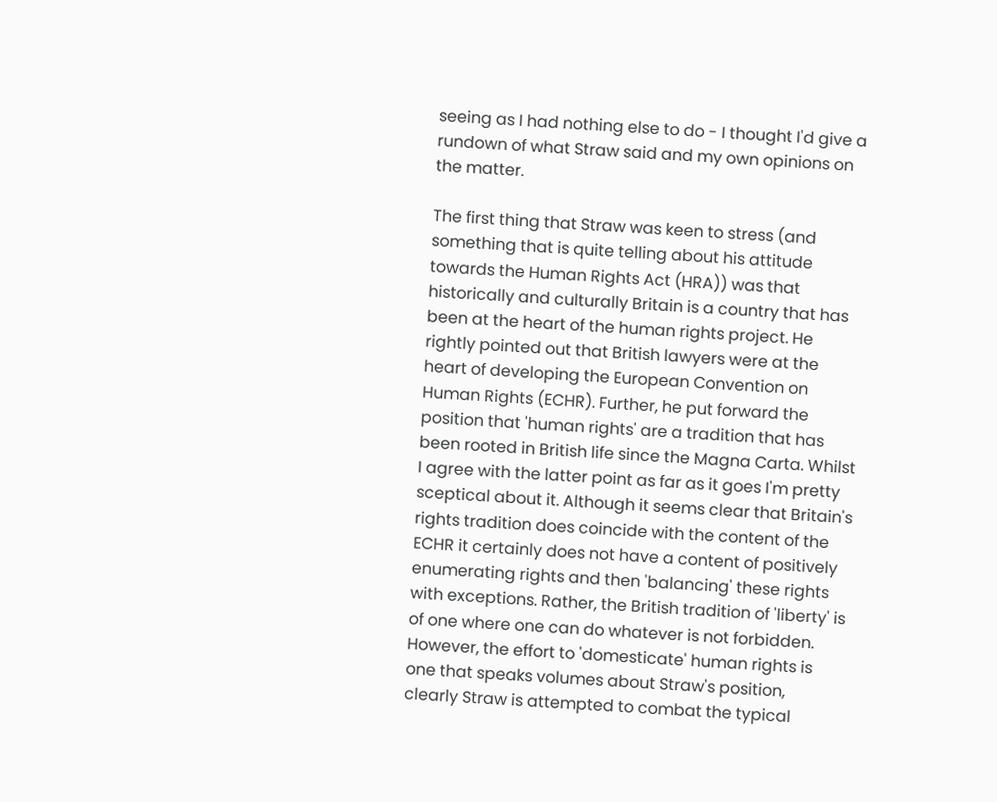seeing as I had nothing else to do - I thought I'd give a rundown of what Straw said and my own opinions on the matter.

The first thing that Straw was keen to stress (and something that is quite telling about his attitude towards the Human Rights Act (HRA)) was that historically and culturally Britain is a country that has been at the heart of the human rights project. He rightly pointed out that British lawyers were at the heart of developing the European Convention on Human Rights (ECHR). Further, he put forward the position that 'human rights' are a tradition that has been rooted in British life since the Magna Carta. Whilst I agree with the latter point as far as it goes I'm pretty sceptical about it. Although it seems clear that Britain's rights tradition does coincide with the content of the ECHR it certainly does not have a content of positively enumerating rights and then 'balancing' these rights with exceptions. Rather, the British tradition of 'liberty' is of one where one can do whatever is not forbidden. However, the effort to 'domesticate' human rights is one that speaks volumes about Straw's position, clearly Straw is attempted to combat the typical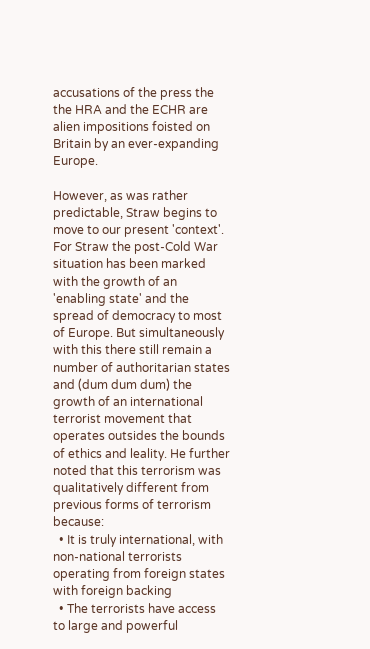accusations of the press the the HRA and the ECHR are alien impositions foisted on Britain by an ever-expanding Europe.

However, as was rather predictable, Straw begins to move to our present 'context'. For Straw the post-Cold War situation has been marked with the growth of an 'enabling state' and the spread of democracy to most of Europe. But simultaneously with this there still remain a number of authoritarian states and (dum dum dum) the growth of an international terrorist movement that operates outsides the bounds of ethics and leality. He further noted that this terrorism was qualitatively different from previous forms of terrorism because:
  • It is truly international, with non-national terrorists operating from foreign states with foreign backing
  • The terrorists have access to large and powerful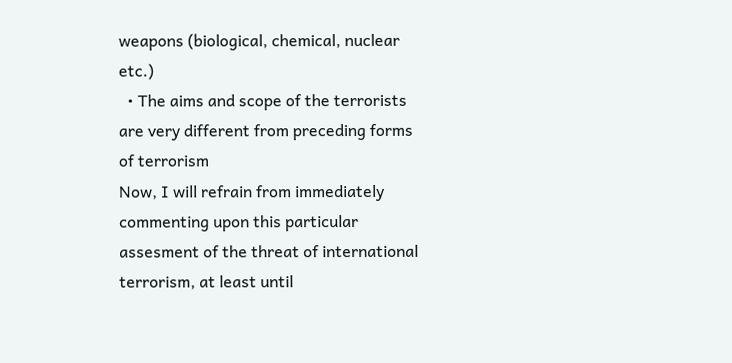weapons (biological, chemical, nuclear etc.)
  • The aims and scope of the terrorists are very different from preceding forms of terrorism
Now, I will refrain from immediately commenting upon this particular assesment of the threat of international terrorism, at least until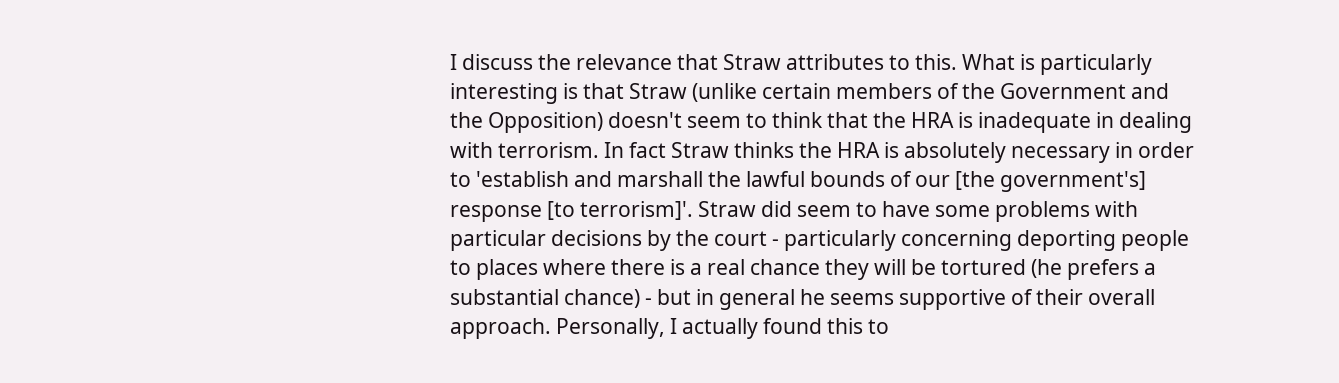I discuss the relevance that Straw attributes to this. What is particularly interesting is that Straw (unlike certain members of the Government and the Opposition) doesn't seem to think that the HRA is inadequate in dealing with terrorism. In fact Straw thinks the HRA is absolutely necessary in order to 'establish and marshall the lawful bounds of our [the government's] response [to terrorism]'. Straw did seem to have some problems with particular decisions by the court - particularly concerning deporting people to places where there is a real chance they will be tortured (he prefers a substantial chance) - but in general he seems supportive of their overall approach. Personally, I actually found this to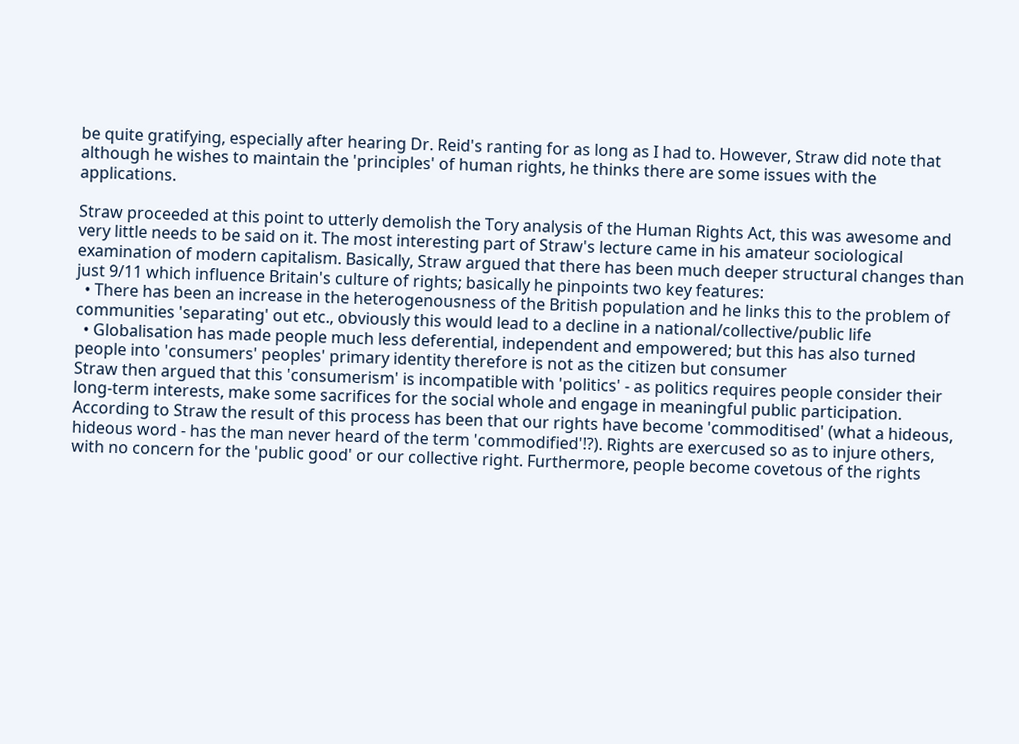be quite gratifying, especially after hearing Dr. Reid's ranting for as long as I had to. However, Straw did note that although he wishes to maintain the 'principles' of human rights, he thinks there are some issues with the applications.

Straw proceeded at this point to utterly demolish the Tory analysis of the Human Rights Act, this was awesome and very little needs to be said on it. The most interesting part of Straw's lecture came in his amateur sociological examination of modern capitalism. Basically, Straw argued that there has been much deeper structural changes than just 9/11 which influence Britain's culture of rights; basically he pinpoints two key features:
  • There has been an increase in the heterogenousness of the British population and he links this to the problem of communities 'separating' out etc., obviously this would lead to a decline in a national/collective/public life
  • Globalisation has made people much less deferential, independent and empowered; but this has also turned people into 'consumers' peoples' primary identity therefore is not as the citizen but consumer
Straw then argued that this 'consumerism' is incompatible with 'politics' - as politics requires people consider their long-term interests, make some sacrifices for the social whole and engage in meaningful public participation. According to Straw the result of this process has been that our rights have become 'commoditised' (what a hideous, hideous word - has the man never heard of the term 'commodified'!?). Rights are exercused so as to injure others, with no concern for the 'public good' or our collective right. Furthermore, people become covetous of the rights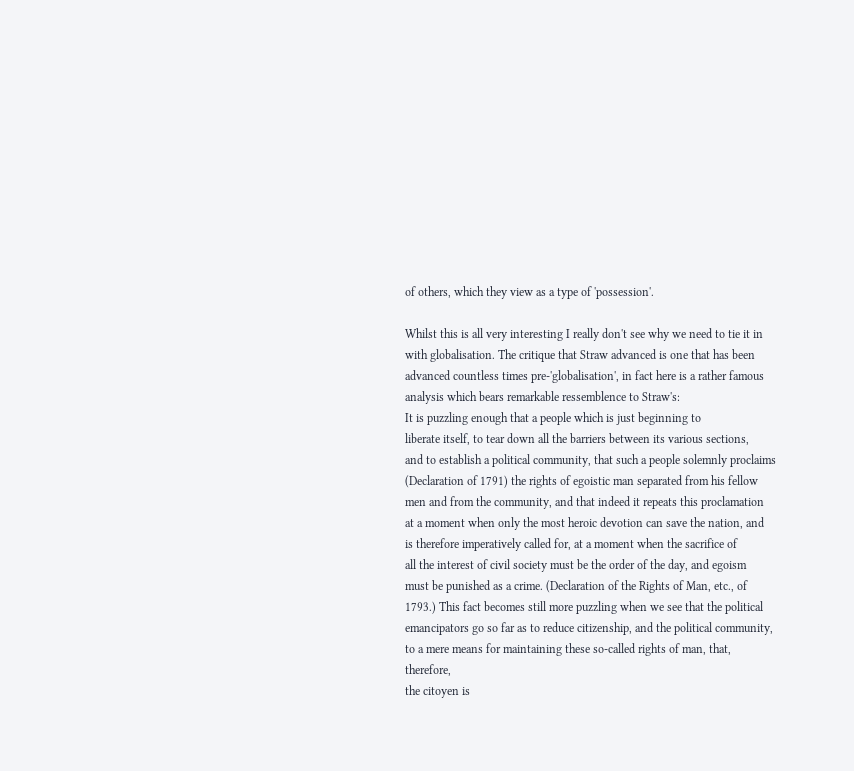of others, which they view as a type of 'possession'.

Whilst this is all very interesting I really don't see why we need to tie it in with globalisation. The critique that Straw advanced is one that has been advanced countless times pre-'globalisation', in fact here is a rather famous analysis which bears remarkable ressemblence to Straw's:
It is puzzling enough that a people which is just beginning to
liberate itself, to tear down all the barriers between its various sections,
and to establish a political community, that such a people solemnly proclaims
(Declaration of 1791) the rights of egoistic man separated from his fellow
men and from the community, and that indeed it repeats this proclamation
at a moment when only the most heroic devotion can save the nation, and
is therefore imperatively called for, at a moment when the sacrifice of
all the interest of civil society must be the order of the day, and egoism
must be punished as a crime. (Declaration of the Rights of Man, etc., of
1793.) This fact becomes still more puzzling when we see that the political
emancipators go so far as to reduce citizenship, and the political community,
to a mere means for maintaining these so-called rights of man, that, therefore,
the citoyen is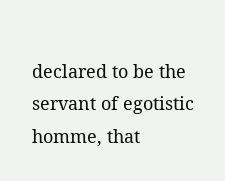declared to be the servant of egotistic homme, that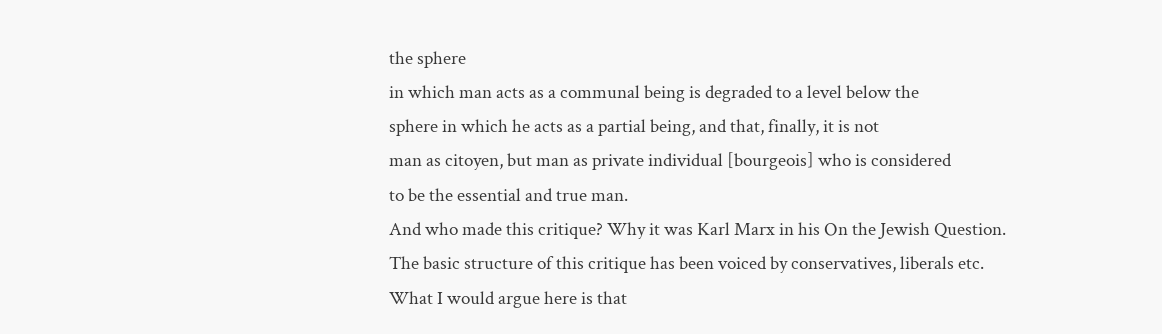the sphere
in which man acts as a communal being is degraded to a level below the
sphere in which he acts as a partial being, and that, finally, it is not
man as citoyen, but man as private individual [bourgeois] who is considered
to be the essential and true man.
And who made this critique? Why it was Karl Marx in his On the Jewish Question. The basic structure of this critique has been voiced by conservatives, liberals etc. What I would argue here is that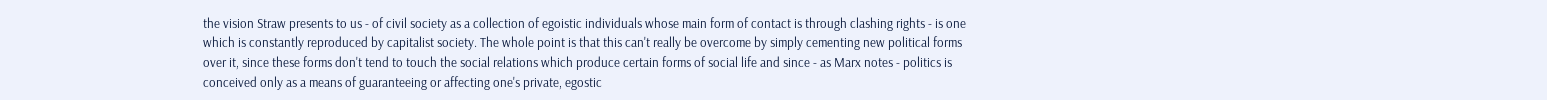the vision Straw presents to us - of civil society as a collection of egoistic individuals whose main form of contact is through clashing rights - is one which is constantly reproduced by capitalist society. The whole point is that this can't really be overcome by simply cementing new political forms over it, since these forms don't tend to touch the social relations which produce certain forms of social life and since - as Marx notes - politics is conceived only as a means of guaranteeing or affecting one's private, egostic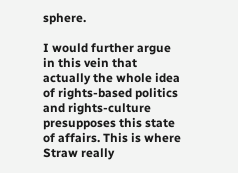sphere.

I would further argue in this vein that actually the whole idea of rights-based politics and rights-culture presupposes this state of affairs. This is where Straw really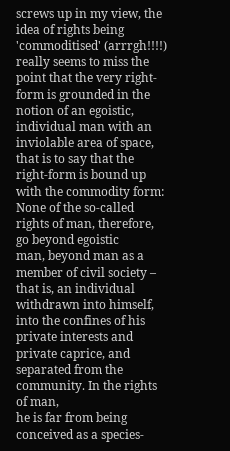screws up in my view, the idea of rights being 'commoditised' (arrrgh!!!!) really seems to miss the point that the very right-form is grounded in the notion of an egoistic, individual man with an inviolable area of space, that is to say that the right-form is bound up with the commodity form:
None of the so-called rights of man, therefore, go beyond egoistic
man, beyond man as a member of civil society – that is, an individual
withdrawn into himself, into the confines of his private interests and
private caprice, and separated from the community. In the rights of man,
he is far from being conceived as a species-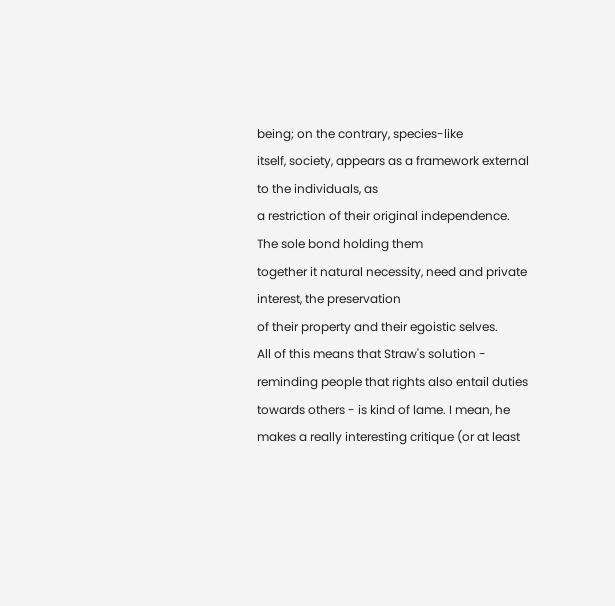being; on the contrary, species-like
itself, society, appears as a framework external to the individuals, as
a restriction of their original independence. The sole bond holding them
together it natural necessity, need and private interest, the preservation
of their property and their egoistic selves.
All of this means that Straw's solution - reminding people that rights also entail duties towards others - is kind of lame. I mean, he makes a really interesting critique (or at least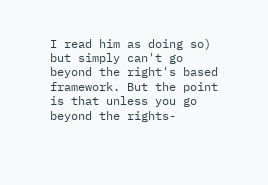I read him as doing so) but simply can't go beyond the right's based framework. But the point is that unless you go beyond the rights-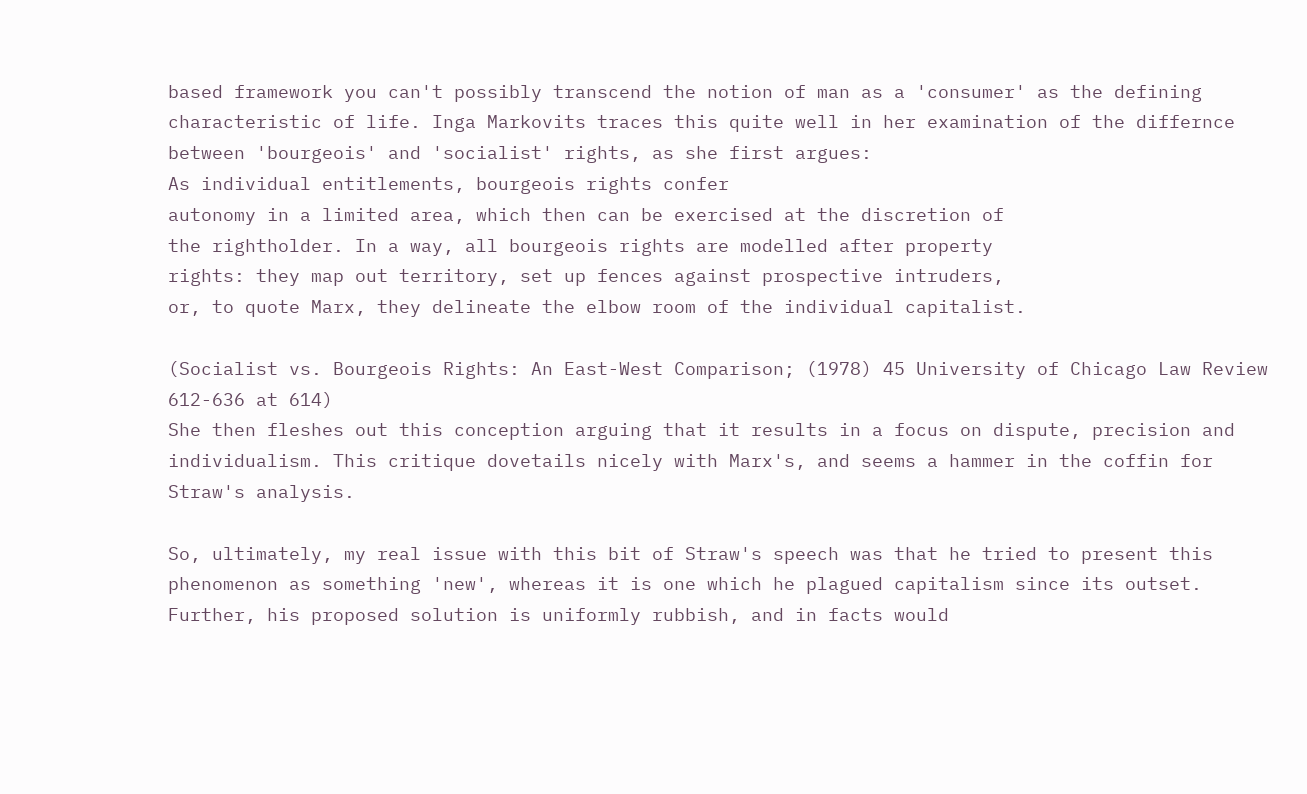based framework you can't possibly transcend the notion of man as a 'consumer' as the defining characteristic of life. Inga Markovits traces this quite well in her examination of the differnce between 'bourgeois' and 'socialist' rights, as she first argues:
As individual entitlements, bourgeois rights confer
autonomy in a limited area, which then can be exercised at the discretion of
the rightholder. In a way, all bourgeois rights are modelled after property
rights: they map out territory, set up fences against prospective intruders,
or, to quote Marx, they delineate the elbow room of the individual capitalist.

(Socialist vs. Bourgeois Rights: An East-West Comparison; (1978) 45 University of Chicago Law Review 612-636 at 614)
She then fleshes out this conception arguing that it results in a focus on dispute, precision and individualism. This critique dovetails nicely with Marx's, and seems a hammer in the coffin for Straw's analysis.

So, ultimately, my real issue with this bit of Straw's speech was that he tried to present this phenomenon as something 'new', whereas it is one which he plagued capitalism since its outset. Further, his proposed solution is uniformly rubbish, and in facts would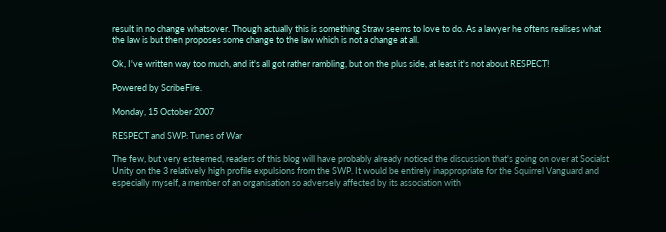result in no change whatsover. Though actually this is something Straw seems to love to do. As a lawyer he oftens realises what the law is but then proposes some change to the law which is not a change at all.

Ok, I've written way too much, and it's all got rather rambling, but on the plus side, at least it's not about RESPECT!

Powered by ScribeFire.

Monday, 15 October 2007

RESPECT and SWP: Tunes of War

The few, but very esteemed, readers of this blog will have probably already noticed the discussion that's going on over at Socialst Unity on the 3 relatively high profile expulsions from the SWP. It would be entirely inappropriate for the Squirrel Vanguard and especially myself, a member of an organisation so adversely affected by its association with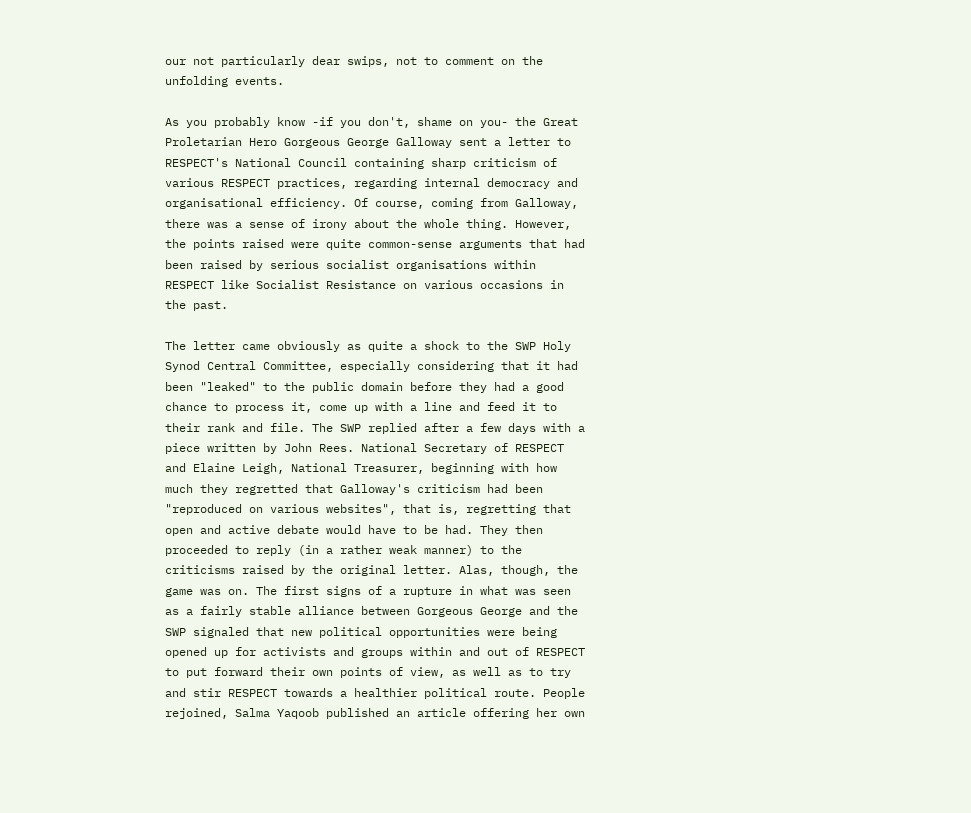our not particularly dear swips, not to comment on the unfolding events.

As you probably know -if you don't, shame on you- the Great Proletarian Hero Gorgeous George Galloway sent a letter to RESPECT's National Council containing sharp criticism of various RESPECT practices, regarding internal democracy and organisational efficiency. Of course, coming from Galloway, there was a sense of irony about the whole thing. However, the points raised were quite common-sense arguments that had been raised by serious socialist organisations within RESPECT like Socialist Resistance on various occasions in the past.

The letter came obviously as quite a shock to the SWP Holy Synod Central Committee, especially considering that it had been "leaked" to the public domain before they had a good chance to process it, come up with a line and feed it to their rank and file. The SWP replied after a few days with a piece written by John Rees. National Secretary of RESPECT and Elaine Leigh, National Treasurer, beginning with how much they regretted that Galloway's criticism had been "reproduced on various websites", that is, regretting that open and active debate would have to be had. They then proceeded to reply (in a rather weak manner) to the criticisms raised by the original letter. Alas, though, the game was on. The first signs of a rupture in what was seen as a fairly stable alliance between Gorgeous George and the SWP signaled that new political opportunities were being opened up for activists and groups within and out of RESPECT to put forward their own points of view, as well as to try and stir RESPECT towards a healthier political route. People rejoined, Salma Yaqoob published an article offering her own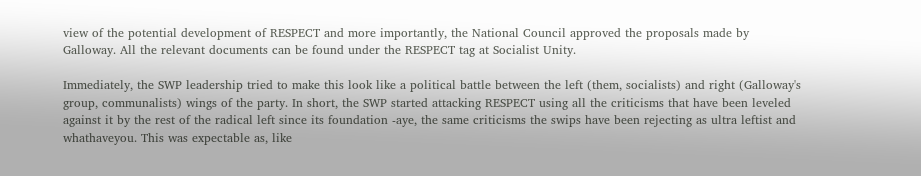view of the potential development of RESPECT and more importantly, the National Council approved the proposals made by Galloway. All the relevant documents can be found under the RESPECT tag at Socialist Unity.

Immediately, the SWP leadership tried to make this look like a political battle between the left (them, socialists) and right (Galloway's group, communalists) wings of the party. In short, the SWP started attacking RESPECT using all the criticisms that have been leveled against it by the rest of the radical left since its foundation -aye, the same criticisms the swips have been rejecting as ultra leftist and whathaveyou. This was expectable as, like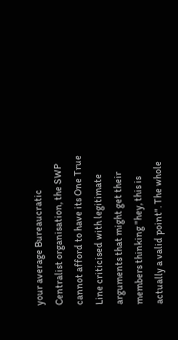your average Bureaucratic Centralist organisation, the SWP cannot afford to have its One True Line criticised with legitimate arguments that might get their members thinking "hey, this is actually a valid point". The whole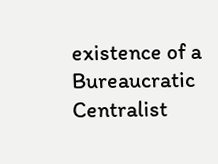existence of a Bureaucratic Centralist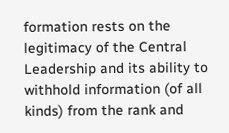formation rests on the legitimacy of the Central Leadership and its ability to withhold information (of all kinds) from the rank and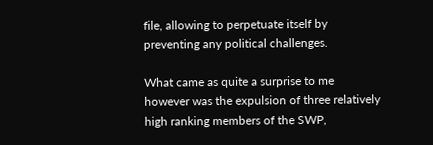file, allowing to perpetuate itself by preventing any political challenges.

What came as quite a surprise to me however was the expulsion of three relatively high ranking members of the SWP,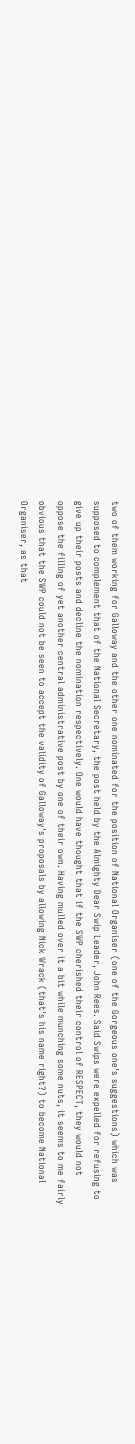two of them working for Galloway and the other one nominated for the position of National Organiser (one of the Gorgeous one's suggestions) which was supposed to complement that of the National Secretary, the post held by the Almighty Dear Swip Leader, John Rees. Said Swips were expelled for refusing to give up their posts and decline the nomination respectively. One would have thought that if the SWP cherished their control of RESPECT, they would not oppose the filling of yet another central administrative post by one of their own. Having mulled over it a bit while munching some nuts, it seems to me fairly obvious that the SWP could not be seen to accept the validity of Galloway's proposals by allowing Nick Wrack (that's his name right?) to become National Organiser, as that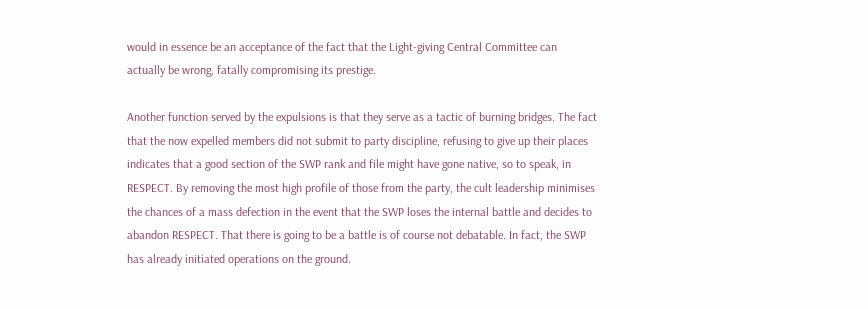would in essence be an acceptance of the fact that the Light-giving Central Committee can actually be wrong, fatally compromising its prestige.

Another function served by the expulsions is that they serve as a tactic of burning bridges. The fact that the now expelled members did not submit to party discipline, refusing to give up their places indicates that a good section of the SWP rank and file might have gone native, so to speak, in RESPECT. By removing the most high profile of those from the party, the cult leadership minimises the chances of a mass defection in the event that the SWP loses the internal battle and decides to abandon RESPECT. That there is going to be a battle is of course not debatable. In fact, the SWP has already initiated operations on the ground.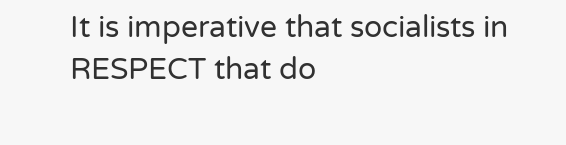It is imperative that socialists in RESPECT that do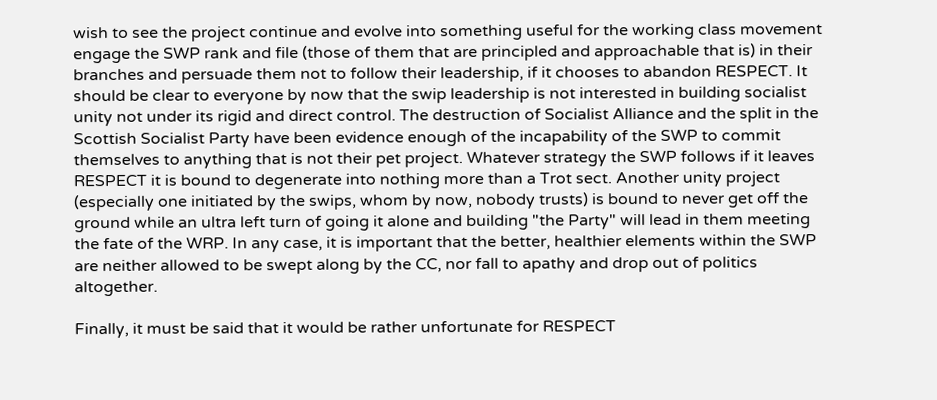wish to see the project continue and evolve into something useful for the working class movement engage the SWP rank and file (those of them that are principled and approachable that is) in their branches and persuade them not to follow their leadership, if it chooses to abandon RESPECT. It should be clear to everyone by now that the swip leadership is not interested in building socialist unity not under its rigid and direct control. The destruction of Socialist Alliance and the split in the Scottish Socialist Party have been evidence enough of the incapability of the SWP to commit themselves to anything that is not their pet project. Whatever strategy the SWP follows if it leaves RESPECT it is bound to degenerate into nothing more than a Trot sect. Another unity project (especially one initiated by the swips, whom by now, nobody trusts) is bound to never get off the ground while an ultra left turn of going it alone and building "the Party" will lead in them meeting the fate of the WRP. In any case, it is important that the better, healthier elements within the SWP are neither allowed to be swept along by the CC, nor fall to apathy and drop out of politics altogether.

Finally, it must be said that it would be rather unfortunate for RESPECT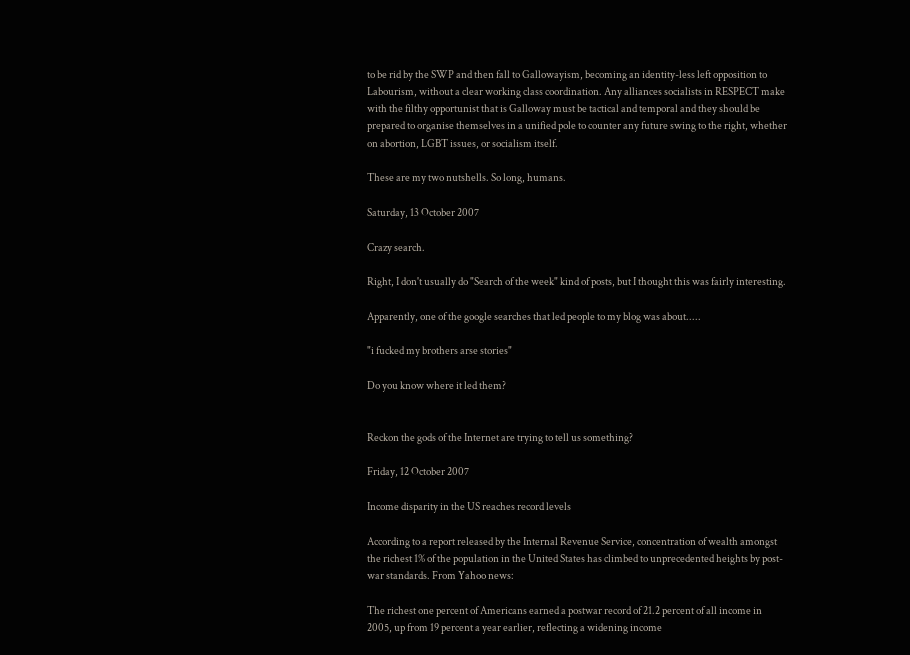to be rid by the SWP and then fall to Gallowayism, becoming an identity-less left opposition to Labourism, without a clear working class coordination. Any alliances socialists in RESPECT make with the filthy opportunist that is Galloway must be tactical and temporal and they should be prepared to organise themselves in a unified pole to counter any future swing to the right, whether on abortion, LGBT issues, or socialism itself.

These are my two nutshells. So long, humans.

Saturday, 13 October 2007

Crazy search.

Right, I don't usually do "Search of the week" kind of posts, but I thought this was fairly interesting.

Apparently, one of the google searches that led people to my blog was about.....

"i fucked my brothers arse stories"

Do you know where it led them?


Reckon the gods of the Internet are trying to tell us something?

Friday, 12 October 2007

Income disparity in the US reaches record levels

According to a report released by the Internal Revenue Service, concentration of wealth amongst the richest 1% of the population in the United States has climbed to unprecedented heights by post-war standards. From Yahoo news:

The richest one percent of Americans earned a postwar record of 21.2 percent of all income in 2005, up from 19 percent a year earlier, reflecting a widening income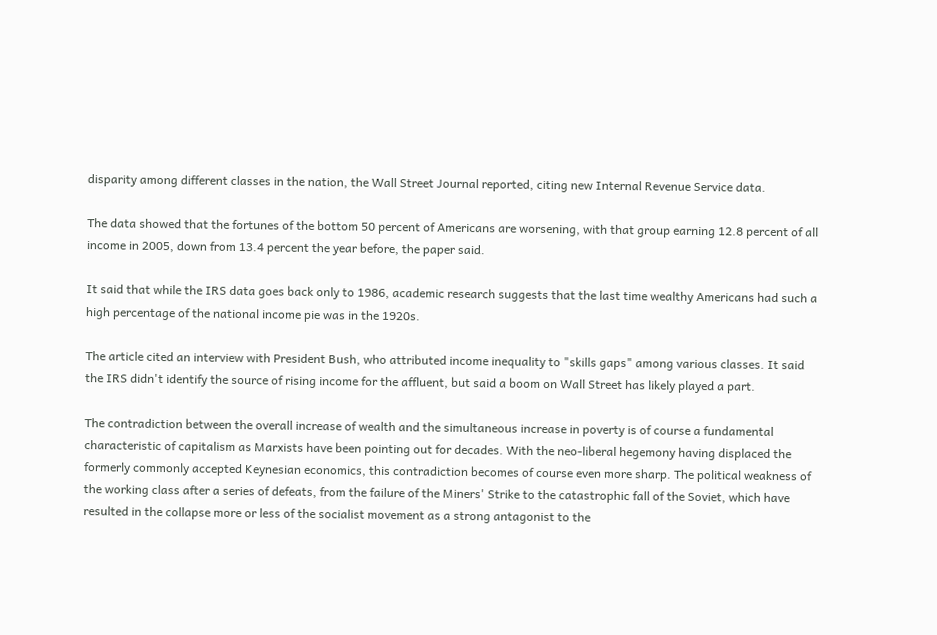disparity among different classes in the nation, the Wall Street Journal reported, citing new Internal Revenue Service data.

The data showed that the fortunes of the bottom 50 percent of Americans are worsening, with that group earning 12.8 percent of all income in 2005, down from 13.4 percent the year before, the paper said.

It said that while the IRS data goes back only to 1986, academic research suggests that the last time wealthy Americans had such a high percentage of the national income pie was in the 1920s.

The article cited an interview with President Bush, who attributed income inequality to "skills gaps" among various classes. It said the IRS didn't identify the source of rising income for the affluent, but said a boom on Wall Street has likely played a part.

The contradiction between the overall increase of wealth and the simultaneous increase in poverty is of course a fundamental characteristic of capitalism as Marxists have been pointing out for decades. With the neo-liberal hegemony having displaced the formerly commonly accepted Keynesian economics, this contradiction becomes of course even more sharp. The political weakness of the working class after a series of defeats, from the failure of the Miners' Strike to the catastrophic fall of the Soviet, which have resulted in the collapse more or less of the socialist movement as a strong antagonist to the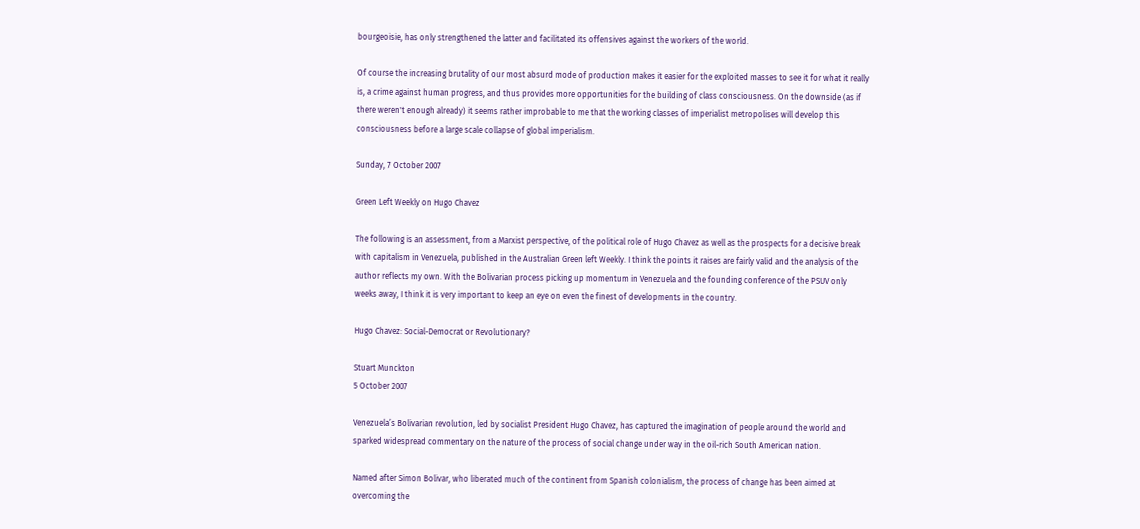bourgeoisie, has only strengthened the latter and facilitated its offensives against the workers of the world.

Of course the increasing brutality of our most absurd mode of production makes it easier for the exploited masses to see it for what it really is, a crime against human progress, and thus provides more opportunities for the building of class consciousness. On the downside (as if there weren't enough already) it seems rather improbable to me that the working classes of imperialist metropolises will develop this consciousness before a large scale collapse of global imperialism.

Sunday, 7 October 2007

Green Left Weekly on Hugo Chavez

The following is an assessment, from a Marxist perspective, of the political role of Hugo Chavez as well as the prospects for a decisive break with capitalism in Venezuela, published in the Australian Green left Weekly. I think the points it raises are fairly valid and the analysis of the author reflects my own. With the Bolivarian process picking up momentum in Venezuela and the founding conference of the PSUV only weeks away, I think it is very important to keep an eye on even the finest of developments in the country.

Hugo Chavez: Social-Democrat or Revolutionary?

Stuart Munckton
5 October 2007

Venezuela’s Bolivarian revolution, led by socialist President Hugo Chavez, has captured the imagination of people around the world and sparked widespread commentary on the nature of the process of social change under way in the oil-rich South American nation.

Named after Simon Bolivar, who liberated much of the continent from Spanish colonialism, the process of change has been aimed at overcoming the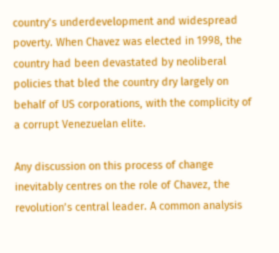country’s underdevelopment and widespread poverty. When Chavez was elected in 1998, the country had been devastated by neoliberal policies that bled the country dry largely on behalf of US corporations, with the complicity of a corrupt Venezuelan elite.

Any discussion on this process of change inevitably centres on the role of Chavez, the revolution’s central leader. A common analysis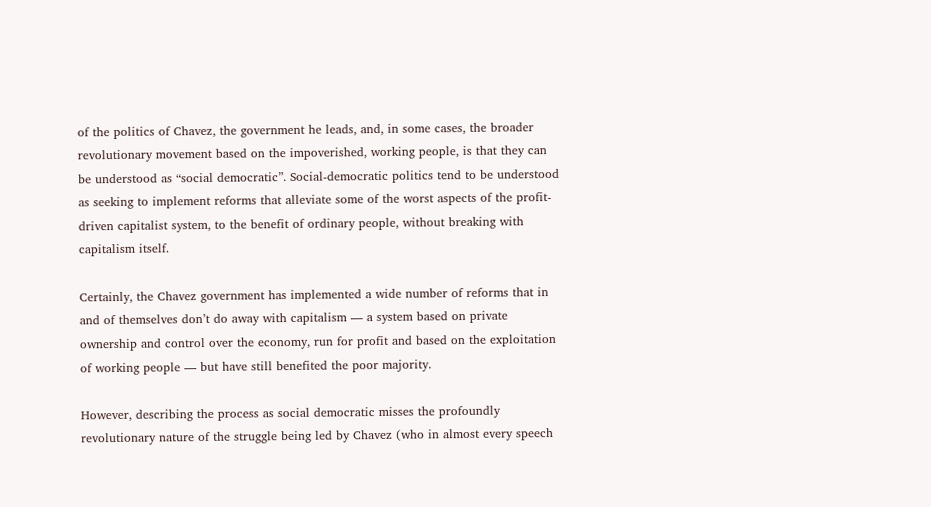of the politics of Chavez, the government he leads, and, in some cases, the broader revolutionary movement based on the impoverished, working people, is that they can be understood as “social democratic”. Social-democratic politics tend to be understood as seeking to implement reforms that alleviate some of the worst aspects of the profit-driven capitalist system, to the benefit of ordinary people, without breaking with capitalism itself.

Certainly, the Chavez government has implemented a wide number of reforms that in and of themselves don’t do away with capitalism — a system based on private ownership and control over the economy, run for profit and based on the exploitation of working people — but have still benefited the poor majority.

However, describing the process as social democratic misses the profoundly revolutionary nature of the struggle being led by Chavez (who in almost every speech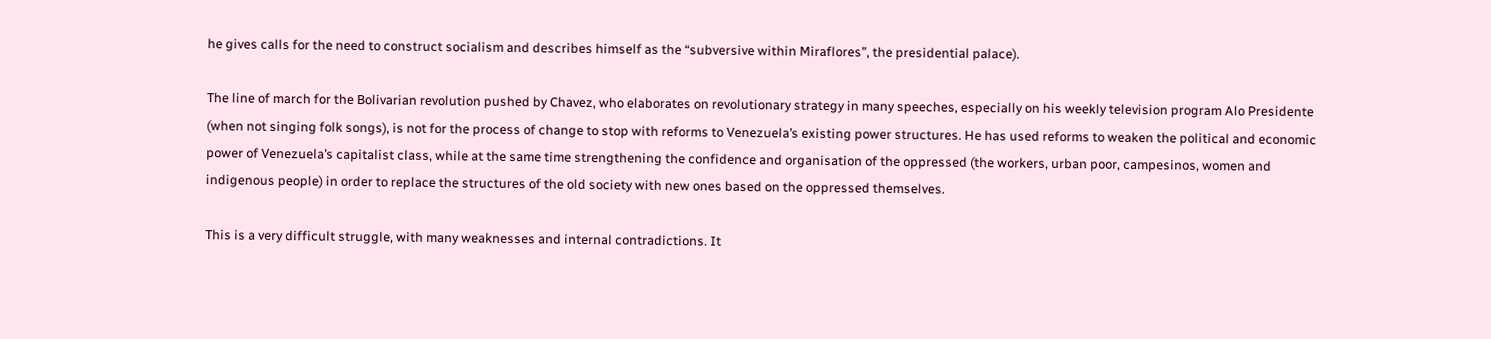he gives calls for the need to construct socialism and describes himself as the “subversive within Miraflores”, the presidential palace).

The line of march for the Bolivarian revolution pushed by Chavez, who elaborates on revolutionary strategy in many speeches, especially on his weekly television program Alo Presidente (when not singing folk songs), is not for the process of change to stop with reforms to Venezuela’s existing power structures. He has used reforms to weaken the political and economic power of Venezuela’s capitalist class, while at the same time strengthening the confidence and organisation of the oppressed (the workers, urban poor, campesinos, women and indigenous people) in order to replace the structures of the old society with new ones based on the oppressed themselves.

This is a very difficult struggle, with many weaknesses and internal contradictions. It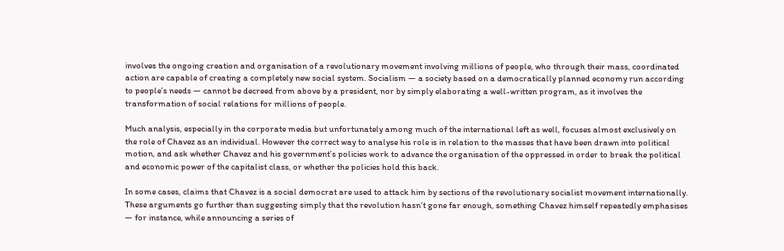involves the ongoing creation and organisation of a revolutionary movement involving millions of people, who through their mass, coordinated action are capable of creating a completely new social system. Socialism — a society based on a democratically planned economy run according to people’s needs — cannot be decreed from above by a president, nor by simply elaborating a well-written program, as it involves the transformation of social relations for millions of people.

Much analysis, especially in the corporate media but unfortunately among much of the international left as well, focuses almost exclusively on the role of Chavez as an individual. However the correct way to analyse his role is in relation to the masses that have been drawn into political motion, and ask whether Chavez and his government’s policies work to advance the organisation of the oppressed in order to break the political and economic power of the capitalist class, or whether the policies hold this back.

In some cases, claims that Chavez is a social democrat are used to attack him by sections of the revolutionary socialist movement internationally. These arguments go further than suggesting simply that the revolution hasn’t gone far enough, something Chavez himself repeatedly emphasises — for instance, while announcing a series of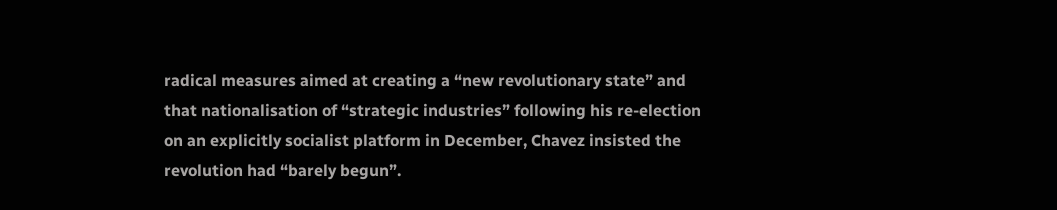radical measures aimed at creating a “new revolutionary state” and that nationalisation of “strategic industries” following his re-election on an explicitly socialist platform in December, Chavez insisted the revolution had “barely begun”.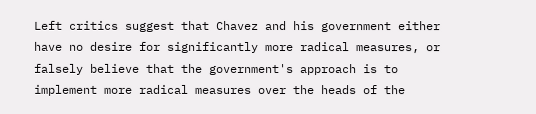Left critics suggest that Chavez and his government either have no desire for significantly more radical measures, or falsely believe that the government's approach is to implement more radical measures over the heads of the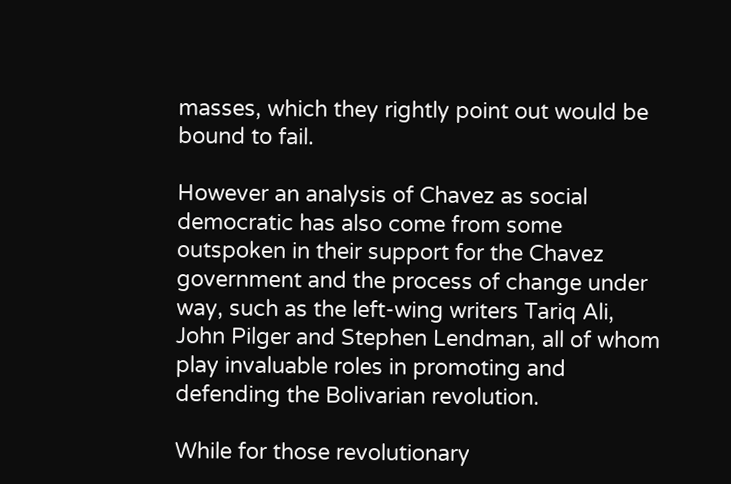masses, which they rightly point out would be bound to fail.

However an analysis of Chavez as social democratic has also come from some outspoken in their support for the Chavez government and the process of change under way, such as the left-wing writers Tariq Ali, John Pilger and Stephen Lendman, all of whom play invaluable roles in promoting and defending the Bolivarian revolution.

While for those revolutionary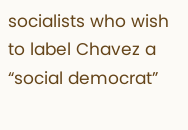socialists who wish to label Chavez a “social democrat”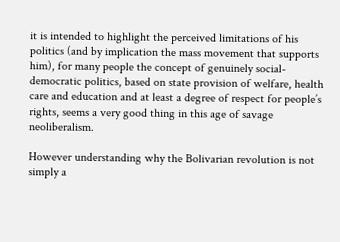it is intended to highlight the perceived limitations of his politics (and by implication the mass movement that supports him), for many people the concept of genuinely social-democratic politics, based on state provision of welfare, health care and education and at least a degree of respect for people’s rights, seems a very good thing in this age of savage neoliberalism.

However understanding why the Bolivarian revolution is not simply a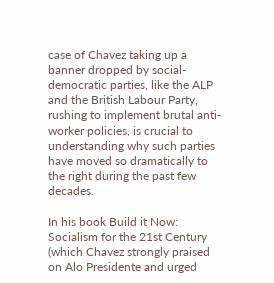case of Chavez taking up a banner dropped by social-democratic parties, like the ALP and the British Labour Party, rushing to implement brutal anti-worker policies, is crucial to understanding why such parties have moved so dramatically to the right during the past few decades.

In his book Build it Now: Socialism for the 21st Century (which Chavez strongly praised on Alo Presidente and urged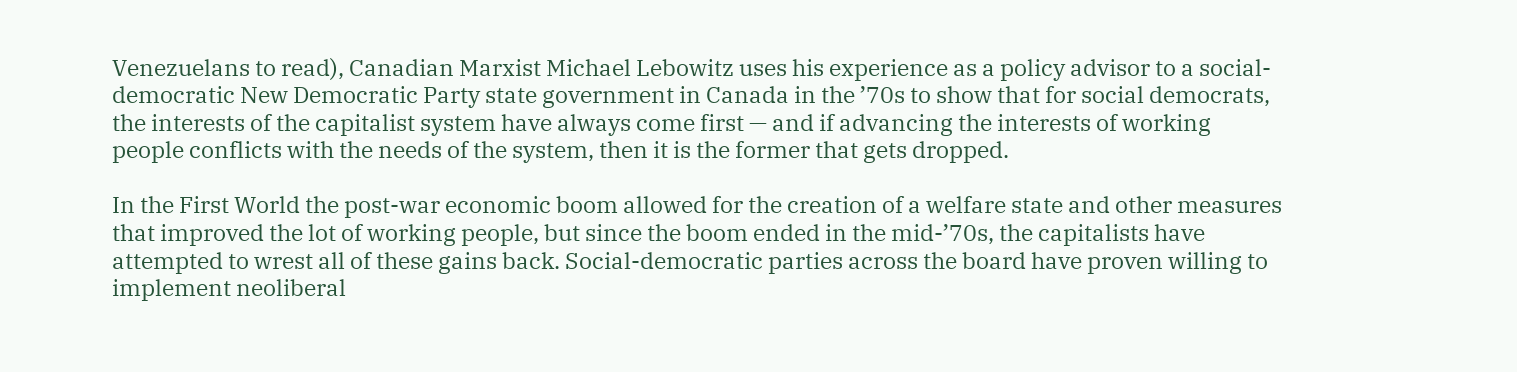Venezuelans to read), Canadian Marxist Michael Lebowitz uses his experience as a policy advisor to a social-democratic New Democratic Party state government in Canada in the ’70s to show that for social democrats, the interests of the capitalist system have always come first — and if advancing the interests of working people conflicts with the needs of the system, then it is the former that gets dropped.

In the First World the post-war economic boom allowed for the creation of a welfare state and other measures that improved the lot of working people, but since the boom ended in the mid-’70s, the capitalists have attempted to wrest all of these gains back. Social-democratic parties across the board have proven willing to implement neoliberal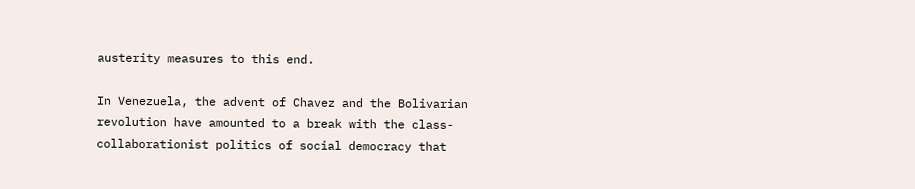austerity measures to this end.

In Venezuela, the advent of Chavez and the Bolivarian revolution have amounted to a break with the class-collaborationist politics of social democracy that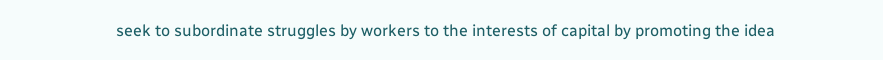seek to subordinate struggles by workers to the interests of capital by promoting the idea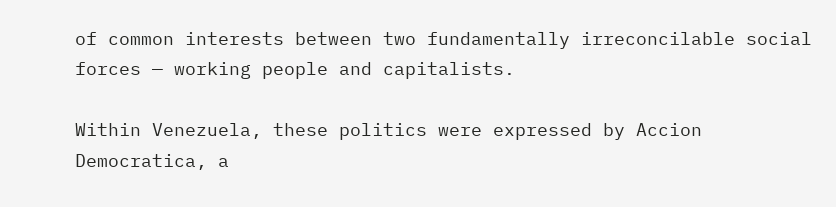of common interests between two fundamentally irreconcilable social forces — working people and capitalists.

Within Venezuela, these politics were expressed by Accion Democratica, a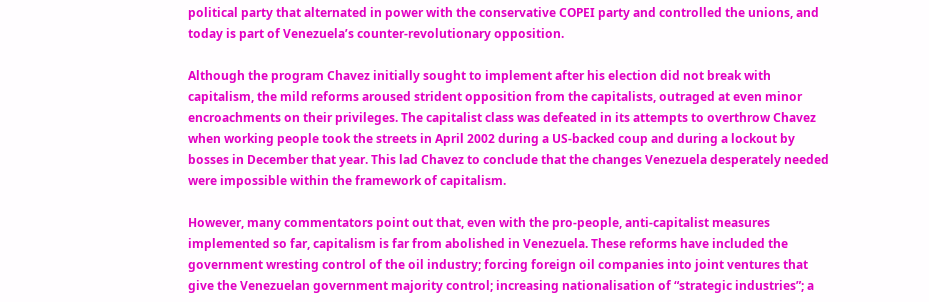political party that alternated in power with the conservative COPEI party and controlled the unions, and today is part of Venezuela’s counter-revolutionary opposition.

Although the program Chavez initially sought to implement after his election did not break with capitalism, the mild reforms aroused strident opposition from the capitalists, outraged at even minor encroachments on their privileges. The capitalist class was defeated in its attempts to overthrow Chavez when working people took the streets in April 2002 during a US-backed coup and during a lockout by bosses in December that year. This lad Chavez to conclude that the changes Venezuela desperately needed were impossible within the framework of capitalism.

However, many commentators point out that, even with the pro-people, anti-capitalist measures implemented so far, capitalism is far from abolished in Venezuela. These reforms have included the government wresting control of the oil industry; forcing foreign oil companies into joint ventures that give the Venezuelan government majority control; increasing nationalisation of “strategic industries”; a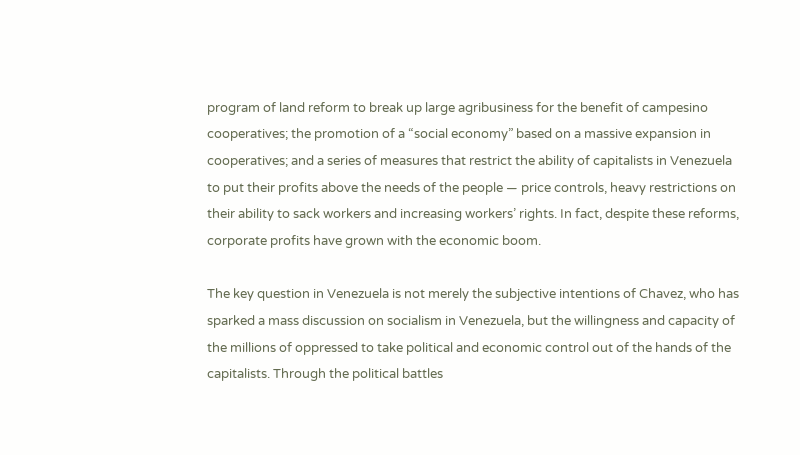program of land reform to break up large agribusiness for the benefit of campesino cooperatives; the promotion of a “social economy” based on a massive expansion in cooperatives; and a series of measures that restrict the ability of capitalists in Venezuela to put their profits above the needs of the people — price controls, heavy restrictions on their ability to sack workers and increasing workers’ rights. In fact, despite these reforms, corporate profits have grown with the economic boom.

The key question in Venezuela is not merely the subjective intentions of Chavez, who has sparked a mass discussion on socialism in Venezuela, but the willingness and capacity of the millions of oppressed to take political and economic control out of the hands of the capitalists. Through the political battles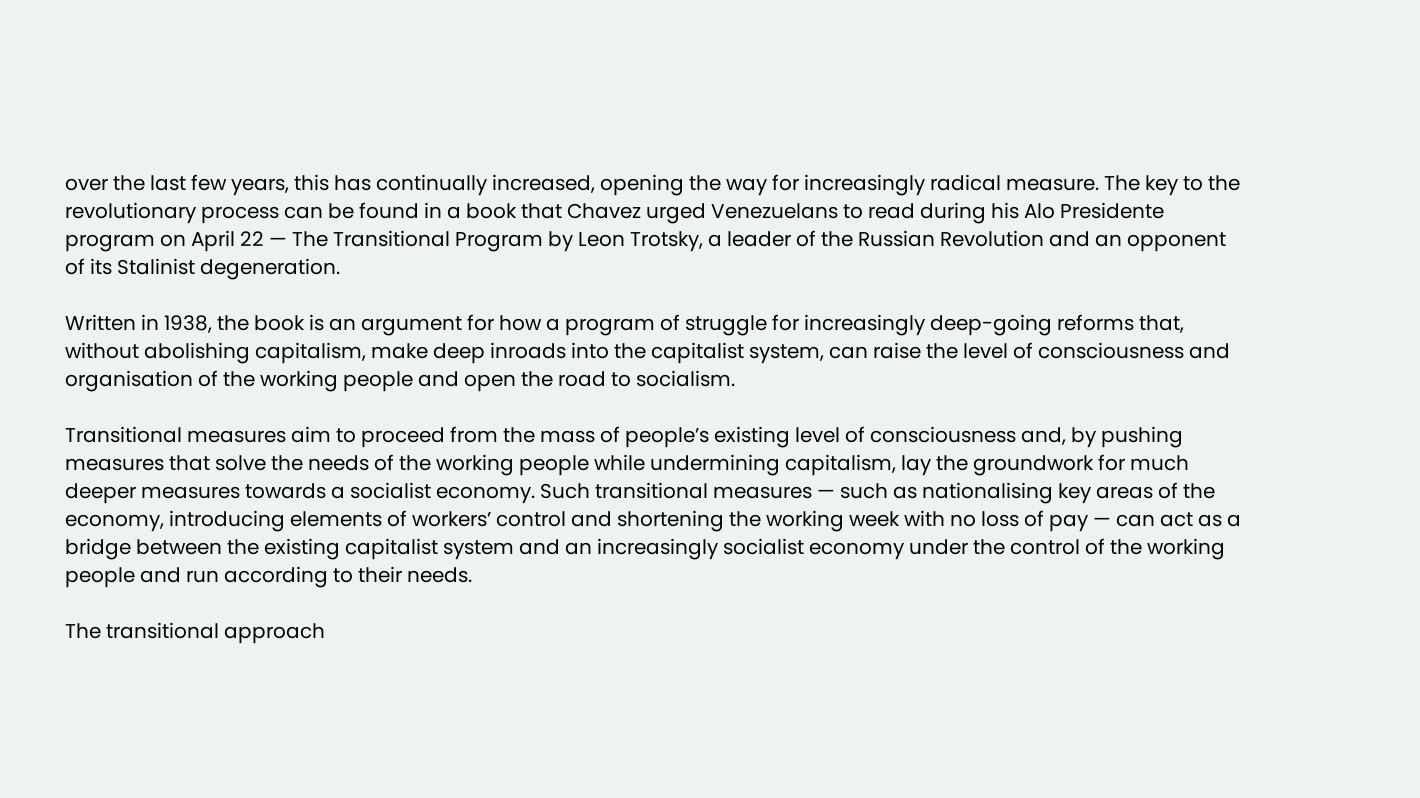over the last few years, this has continually increased, opening the way for increasingly radical measure. The key to the revolutionary process can be found in a book that Chavez urged Venezuelans to read during his Alo Presidente program on April 22 — The Transitional Program by Leon Trotsky, a leader of the Russian Revolution and an opponent of its Stalinist degeneration.

Written in 1938, the book is an argument for how a program of struggle for increasingly deep-going reforms that, without abolishing capitalism, make deep inroads into the capitalist system, can raise the level of consciousness and organisation of the working people and open the road to socialism.

Transitional measures aim to proceed from the mass of people’s existing level of consciousness and, by pushing measures that solve the needs of the working people while undermining capitalism, lay the groundwork for much deeper measures towards a socialist economy. Such transitional measures — such as nationalising key areas of the economy, introducing elements of workers’ control and shortening the working week with no loss of pay — can act as a bridge between the existing capitalist system and an increasingly socialist economy under the control of the working people and run according to their needs.

The transitional approach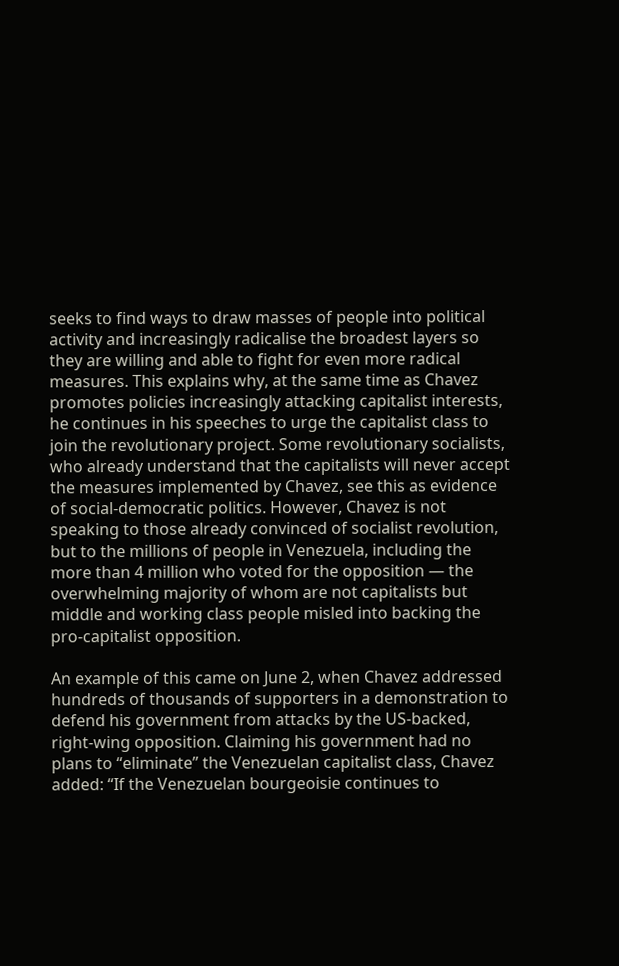seeks to find ways to draw masses of people into political activity and increasingly radicalise the broadest layers so they are willing and able to fight for even more radical measures. This explains why, at the same time as Chavez promotes policies increasingly attacking capitalist interests, he continues in his speeches to urge the capitalist class to join the revolutionary project. Some revolutionary socialists, who already understand that the capitalists will never accept the measures implemented by Chavez, see this as evidence of social-democratic politics. However, Chavez is not speaking to those already convinced of socialist revolution, but to the millions of people in Venezuela, including the more than 4 million who voted for the opposition — the overwhelming majority of whom are not capitalists but middle and working class people misled into backing the pro-capitalist opposition.

An example of this came on June 2, when Chavez addressed hundreds of thousands of supporters in a demonstration to defend his government from attacks by the US-backed, right-wing opposition. Claiming his government had no plans to “eliminate” the Venezuelan capitalist class, Chavez added: “If the Venezuelan bourgeoisie continues to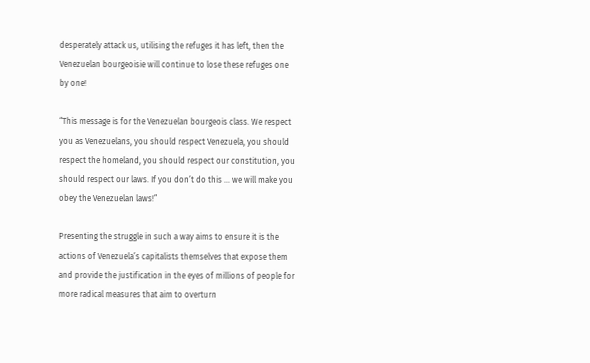desperately attack us, utilising the refuges it has left, then the Venezuelan bourgeoisie will continue to lose these refuges one by one!

“This message is for the Venezuelan bourgeois class. We respect you as Venezuelans, you should respect Venezuela, you should respect the homeland, you should respect our constitution, you should respect our laws. If you don’t do this … we will make you obey the Venezuelan laws!”

Presenting the struggle in such a way aims to ensure it is the actions of Venezuela’s capitalists themselves that expose them and provide the justification in the eyes of millions of people for more radical measures that aim to overturn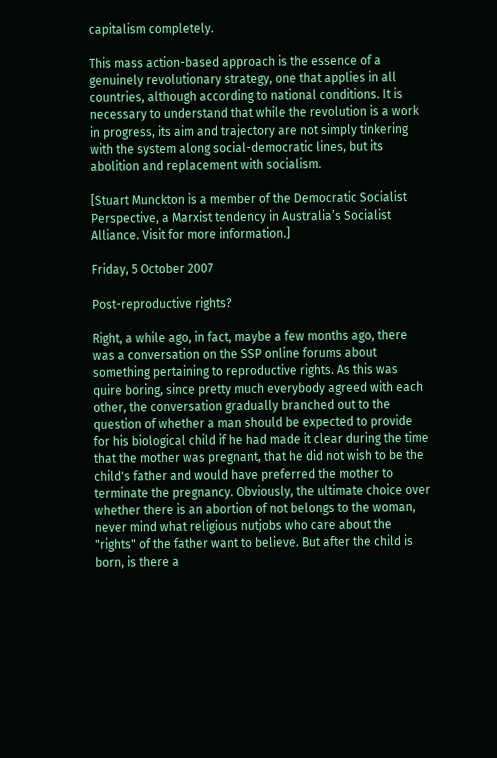capitalism completely.

This mass action-based approach is the essence of a genuinely revolutionary strategy, one that applies in all countries, although according to national conditions. It is necessary to understand that while the revolution is a work in progress, its aim and trajectory are not simply tinkering with the system along social-democratic lines, but its abolition and replacement with socialism.

[Stuart Munckton is a member of the Democratic Socialist Perspective, a Marxist tendency in Australia’s Socialist Alliance. Visit for more information.]

Friday, 5 October 2007

Post-reproductive rights?

Right, a while ago, in fact, maybe a few months ago, there was a conversation on the SSP online forums about something pertaining to reproductive rights. As this was quire boring, since pretty much everybody agreed with each other, the conversation gradually branched out to the question of whether a man should be expected to provide for his biological child if he had made it clear during the time that the mother was pregnant, that he did not wish to be the child's father and would have preferred the mother to terminate the pregnancy. Obviously, the ultimate choice over whether there is an abortion of not belongs to the woman, never mind what religious nutjobs who care about the "rights" of the father want to believe. But after the child is born, is there a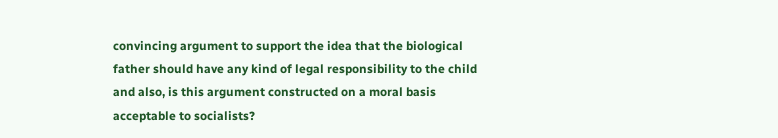convincing argument to support the idea that the biological father should have any kind of legal responsibility to the child and also, is this argument constructed on a moral basis acceptable to socialists?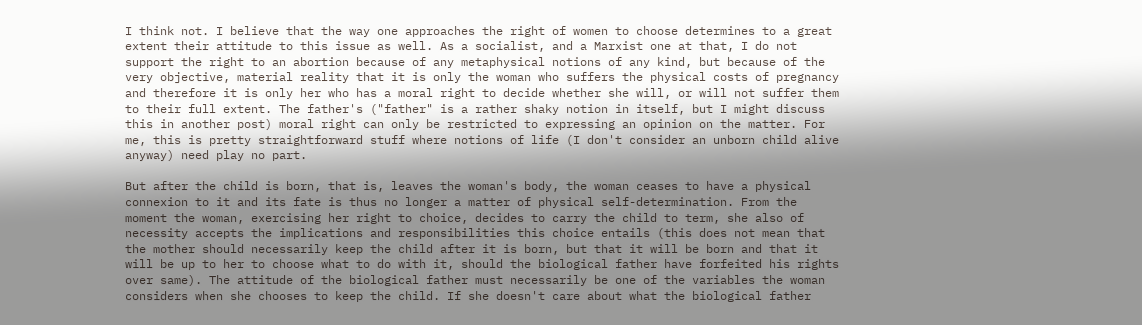I think not. I believe that the way one approaches the right of women to choose determines to a great extent their attitude to this issue as well. As a socialist, and a Marxist one at that, I do not support the right to an abortion because of any metaphysical notions of any kind, but because of the very objective, material reality that it is only the woman who suffers the physical costs of pregnancy and therefore it is only her who has a moral right to decide whether she will, or will not suffer them to their full extent. The father's ("father" is a rather shaky notion in itself, but I might discuss this in another post) moral right can only be restricted to expressing an opinion on the matter. For me, this is pretty straightforward stuff where notions of life (I don't consider an unborn child alive anyway) need play no part.

But after the child is born, that is, leaves the woman's body, the woman ceases to have a physical connexion to it and its fate is thus no longer a matter of physical self-determination. From the moment the woman, exercising her right to choice, decides to carry the child to term, she also of necessity accepts the implications and responsibilities this choice entails (this does not mean that the mother should necessarily keep the child after it is born, but that it will be born and that it will be up to her to choose what to do with it, should the biological father have forfeited his rights over same). The attitude of the biological father must necessarily be one of the variables the woman considers when she chooses to keep the child. If she doesn't care about what the biological father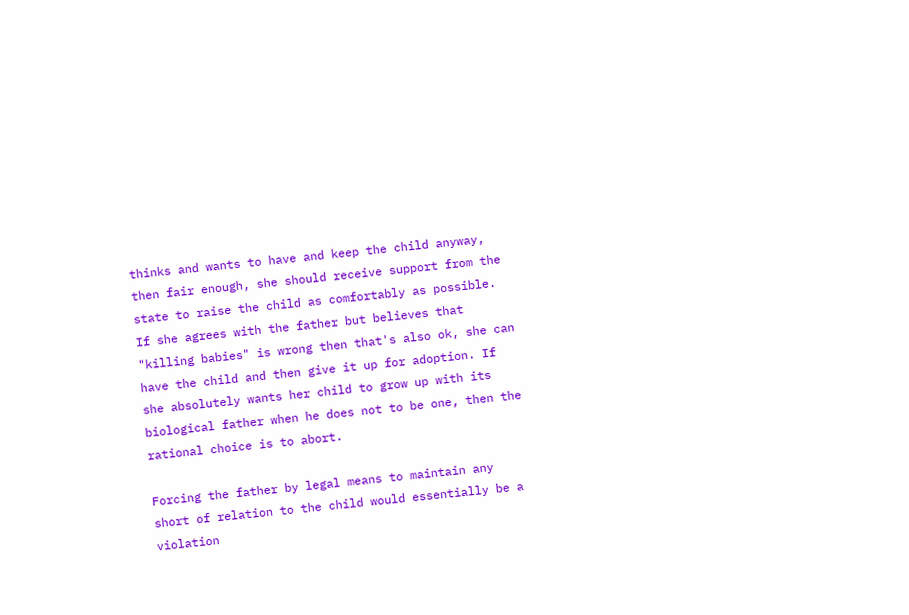thinks and wants to have and keep the child anyway, then fair enough, she should receive support from the state to raise the child as comfortably as possible. If she agrees with the father but believes that "killing babies" is wrong then that's also ok, she can have the child and then give it up for adoption. If she absolutely wants her child to grow up with its biological father when he does not to be one, then the rational choice is to abort.

Forcing the father by legal means to maintain any short of relation to the child would essentially be a violation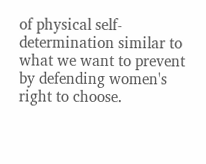of physical self-determination similar to what we want to prevent by defending women's right to choose.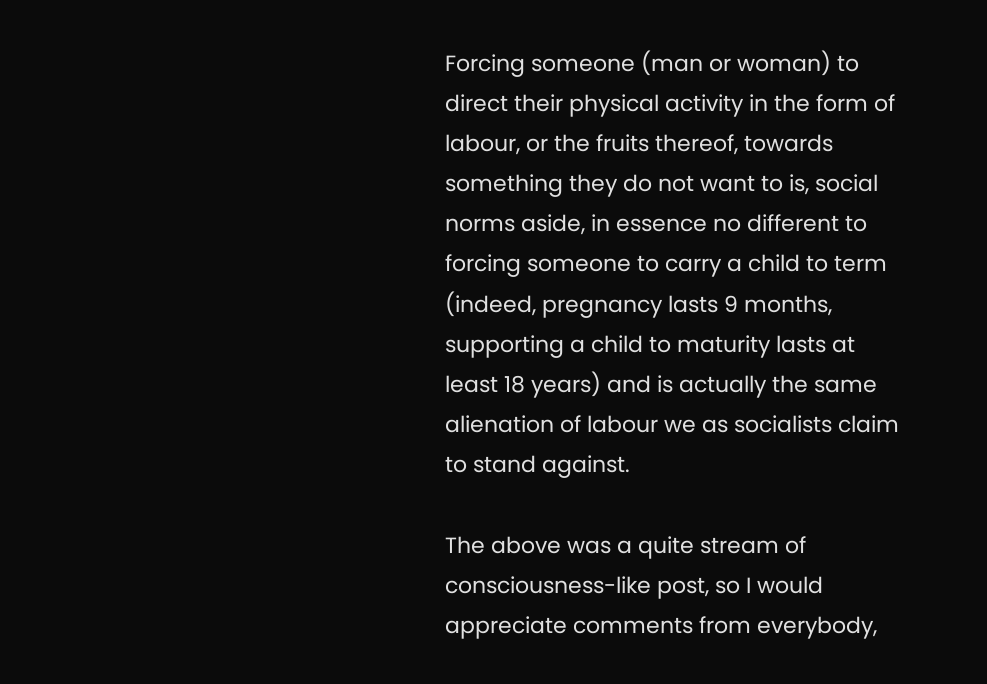Forcing someone (man or woman) to direct their physical activity in the form of labour, or the fruits thereof, towards something they do not want to is, social norms aside, in essence no different to forcing someone to carry a child to term (indeed, pregnancy lasts 9 months, supporting a child to maturity lasts at least 18 years) and is actually the same alienation of labour we as socialists claim to stand against.

The above was a quite stream of consciousness-like post, so I would appreciate comments from everybody,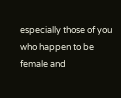especially those of you who happen to be female and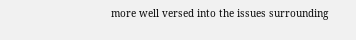more well versed into the issues surrounding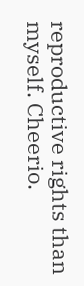reproductive rights than myself. Cheerio.